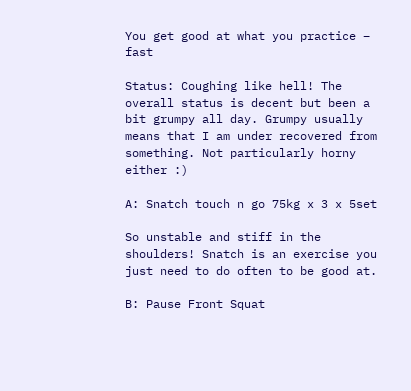You get good at what you practice – fast

Status: Coughing like hell! The overall status is decent but been a bit grumpy all day. Grumpy usually means that I am under recovered from something. Not particularly horny either :)

A: Snatch touch n go 75kg x 3 x 5set

So unstable and stiff in the shoulders! Snatch is an exercise you just need to do often to be good at.

B: Pause Front Squat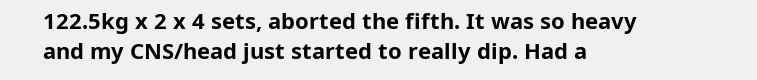122.5kg x 2 x 4 sets, aborted the fifth. It was so heavy and my CNS/head just started to really dip. Had a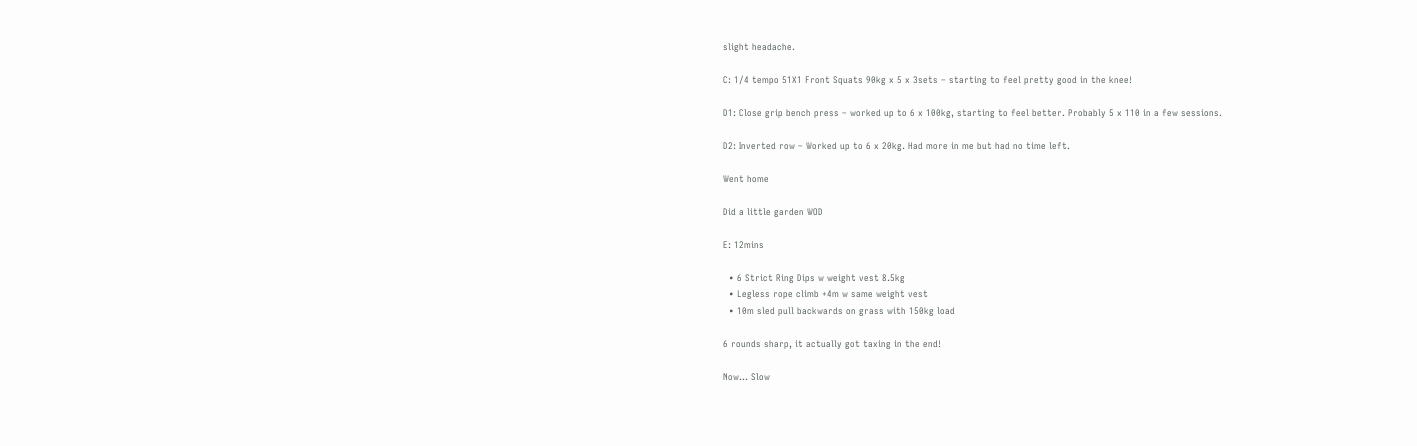slight headache.

C: 1/4 tempo 51X1 Front Squats 90kg x 5 x 3sets – starting to feel pretty good in the knee!

D1: Close grip bench press – worked up to 6 x 100kg, starting to feel better. Probably 5 x 110 in a few sessions.

D2: Inverted row – Worked up to 6 x 20kg. Had more in me but had no time left.

Went home

Did a little garden WOD

E: 12mins

  • 6 Strict Ring Dips w weight vest 8.5kg
  • Legless rope climb +4m w same weight vest
  • 10m sled pull backwards on grass with 150kg load

6 rounds sharp, it actually got taxing in the end!

Now… Slow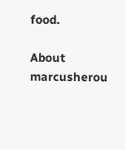food.

About marcusherou